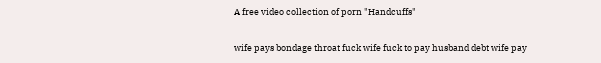A free video collection of porn "Handcuffs"

wife pays bondage throat fuck wife fuck to pay husband debt wife pay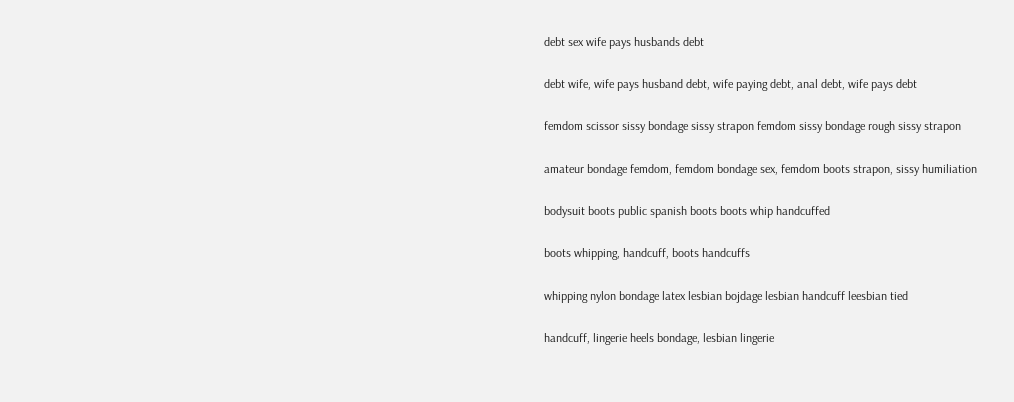debt sex wife pays husbands debt

debt wife, wife pays husband debt, wife paying debt, anal debt, wife pays debt

femdom scissor sissy bondage sissy strapon femdom sissy bondage rough sissy strapon

amateur bondage femdom, femdom bondage sex, femdom boots strapon, sissy humiliation

bodysuit boots public spanish boots boots whip handcuffed

boots whipping, handcuff, boots handcuffs

whipping nylon bondage latex lesbian bojdage lesbian handcuff leesbian tied

handcuff, lingerie heels bondage, lesbian lingerie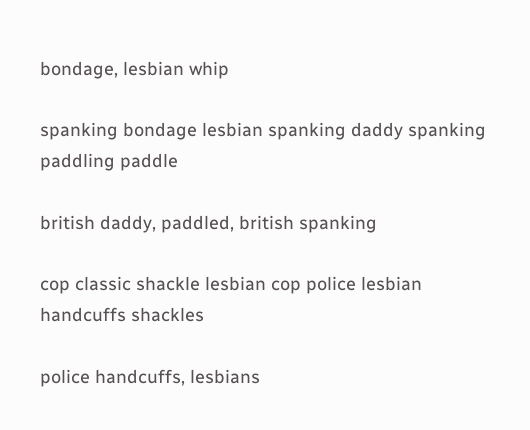bondage, lesbian whip

spanking bondage lesbian spanking daddy spanking paddling paddle

british daddy, paddled, british spanking

cop classic shackle lesbian cop police lesbian handcuffs shackles

police handcuffs, lesbians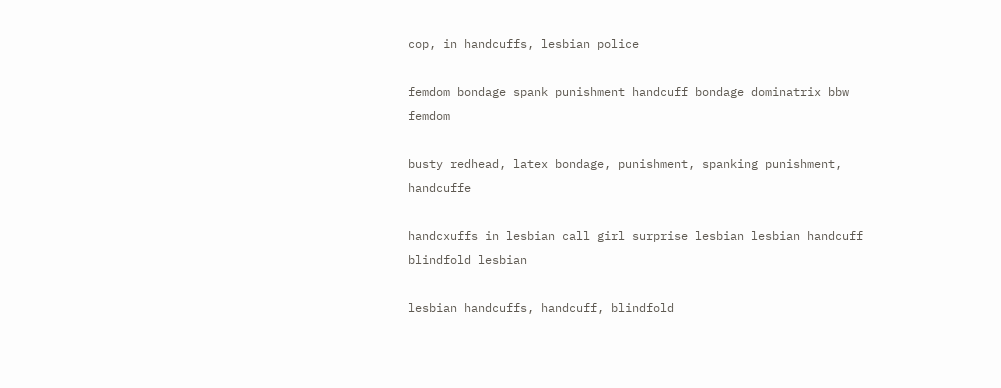cop, in handcuffs, lesbian police

femdom bondage spank punishment handcuff bondage dominatrix bbw femdom

busty redhead, latex bondage, punishment, spanking punishment, handcuffe

handcxuffs in lesbian call girl surprise lesbian lesbian handcuff blindfold lesbian

lesbian handcuffs, handcuff, blindfold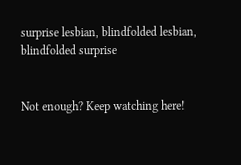surprise lesbian, blindfolded lesbian, blindfolded surprise


Not enough? Keep watching here!